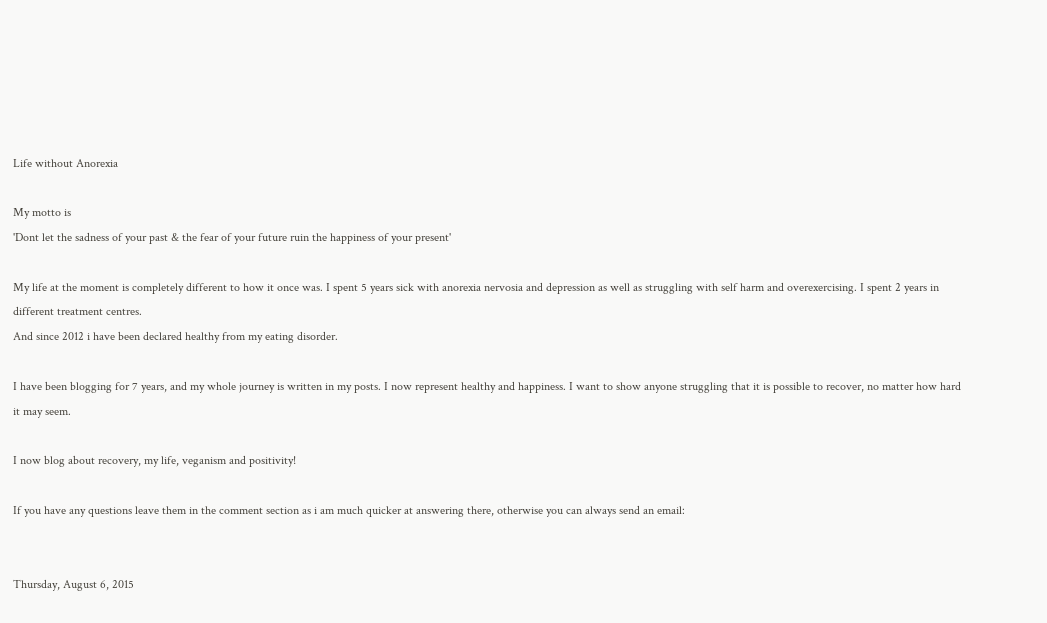Life without Anorexia

My motto is
'Dont let the sadness of your past & the fear of your future ruin the happiness of your present'

My life at the moment is completely different to how it once was. I spent 5 years sick with anorexia nervosia and depression as well as struggling with self harm and overexercising. I spent 2 years in different treatment centres.
And since 2012 i have been declared healthy from my eating disorder.

I have been blogging for 7 years, and my whole journey is written in my posts. I now represent healthy and happiness. I want to show anyone struggling that it is possible to recover, no matter how hard it may seem.

I now blog about recovery, my life, veganism and positivity!

If you have any questions leave them in the comment section as i am much quicker at answering there, otherwise you can always send an email:


Thursday, August 6, 2015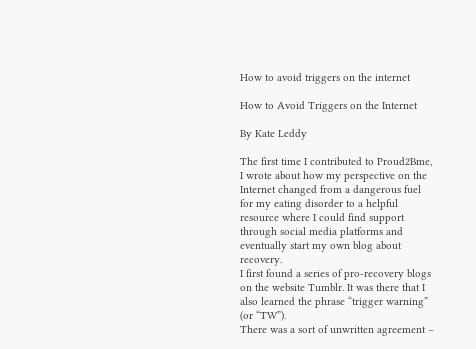How to avoid triggers on the internet

How to Avoid Triggers on the Internet

By Kate Leddy

The first time I contributed to Proud2Bme, I wrote about how my perspective on the Internet changed from a dangerous fuel for my eating disorder to a helpful resource where I could find support through social media platforms and eventually start my own blog about recovery.
I first found a series of pro-recovery blogs on the website Tumblr. It was there that I also learned the phrase “trigger warning” (or “TW”).
There was a sort of unwritten agreement –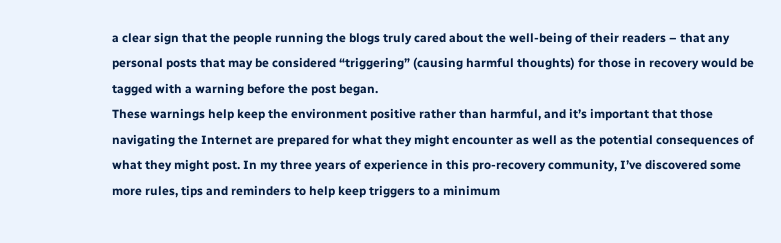a clear sign that the people running the blogs truly cared about the well-being of their readers – that any personal posts that may be considered “triggering” (causing harmful thoughts) for those in recovery would be tagged with a warning before the post began.
These warnings help keep the environment positive rather than harmful, and it’s important that those navigating the Internet are prepared for what they might encounter as well as the potential consequences of what they might post. In my three years of experience in this pro-recovery community, I’ve discovered some more rules, tips and reminders to help keep triggers to a minimum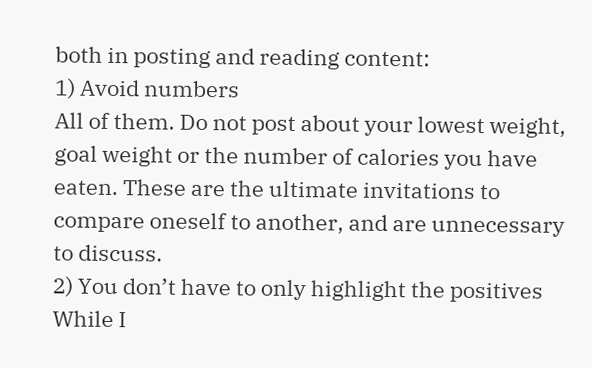both in posting and reading content:
1) Avoid numbers
All of them. Do not post about your lowest weight, goal weight or the number of calories you have eaten. These are the ultimate invitations to compare oneself to another, and are unnecessary to discuss.
2) You don’t have to only highlight the positives
While I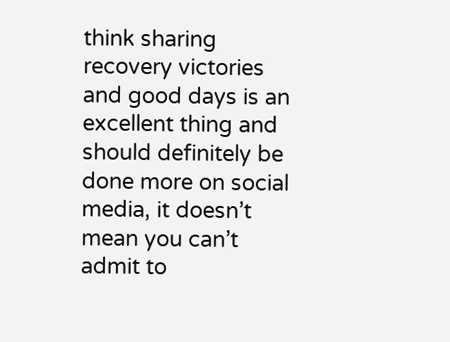think sharing recovery victories and good days is an excellent thing and should definitely be done more on social media, it doesn’t mean you can’t admit to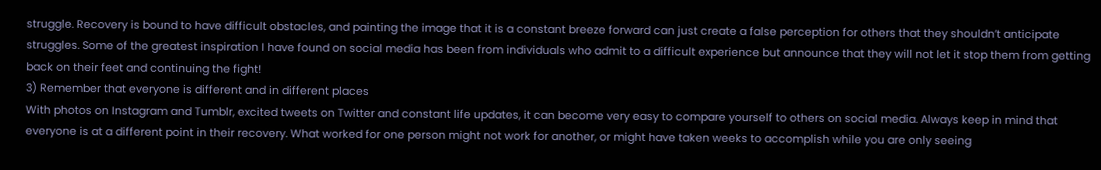struggle. Recovery is bound to have difficult obstacles, and painting the image that it is a constant breeze forward can just create a false perception for others that they shouldn’t anticipate struggles. Some of the greatest inspiration I have found on social media has been from individuals who admit to a difficult experience but announce that they will not let it stop them from getting back on their feet and continuing the fight!
3) Remember that everyone is different and in different places
With photos on Instagram and Tumblr, excited tweets on Twitter and constant life updates, it can become very easy to compare yourself to others on social media. Always keep in mind that everyone is at a different point in their recovery. What worked for one person might not work for another, or might have taken weeks to accomplish while you are only seeing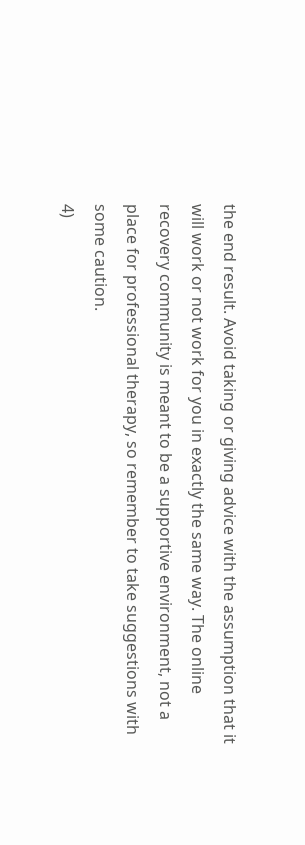the end result. Avoid taking or giving advice with the assumption that it will work or not work for you in exactly the same way. The online recovery community is meant to be a supportive environment, not a place for professional therapy, so remember to take suggestions with some caution.
4)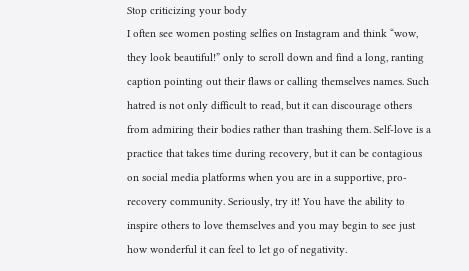Stop criticizing your body
I often see women posting selfies on Instagram and think “wow, they look beautiful!” only to scroll down and find a long, ranting caption pointing out their flaws or calling themselves names. Such hatred is not only difficult to read, but it can discourage others from admiring their bodies rather than trashing them. Self-love is a practice that takes time during recovery, but it can be contagious on social media platforms when you are in a supportive, pro-recovery community. Seriously, try it! You have the ability to inspire others to love themselves and you may begin to see just how wonderful it can feel to let go of negativity.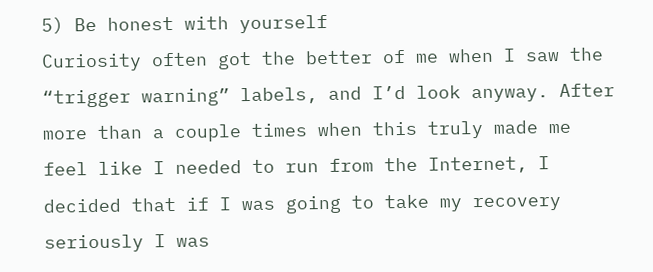5) Be honest with yourself
Curiosity often got the better of me when I saw the “trigger warning” labels, and I’d look anyway. After more than a couple times when this truly made me feel like I needed to run from the Internet, I decided that if I was going to take my recovery seriously I was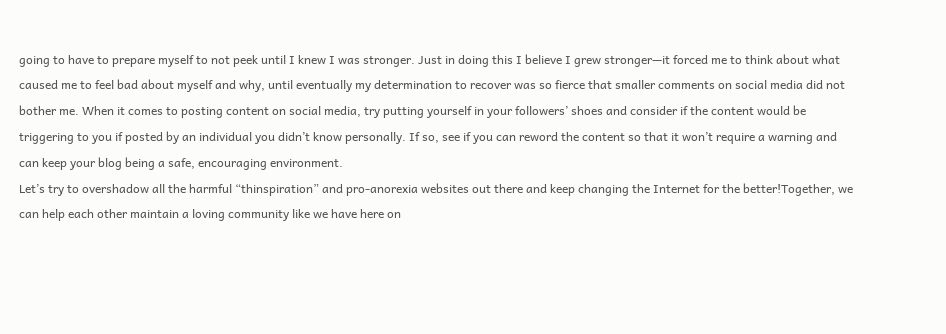going to have to prepare myself to not peek until I knew I was stronger. Just in doing this I believe I grew stronger—it forced me to think about what caused me to feel bad about myself and why, until eventually my determination to recover was so fierce that smaller comments on social media did not bother me. When it comes to posting content on social media, try putting yourself in your followers’ shoes and consider if the content would be triggering to you if posted by an individual you didn’t know personally. If so, see if you can reword the content so that it won’t require a warning and can keep your blog being a safe, encouraging environment.
Let’s try to overshadow all the harmful “thinspiration” and pro-anorexia websites out there and keep changing the Internet for the better!Together, we can help each other maintain a loving community like we have here on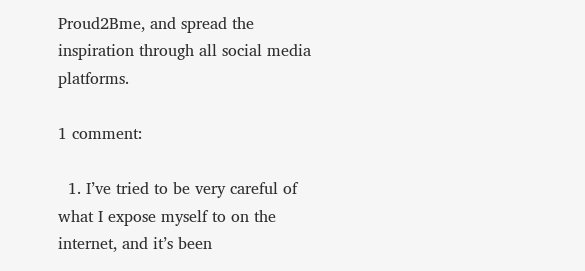Proud2Bme, and spread the inspiration through all social media platforms.

1 comment:

  1. I’ve tried to be very careful of what I expose myself to on the internet, and it’s been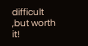difficult ,but worth it!